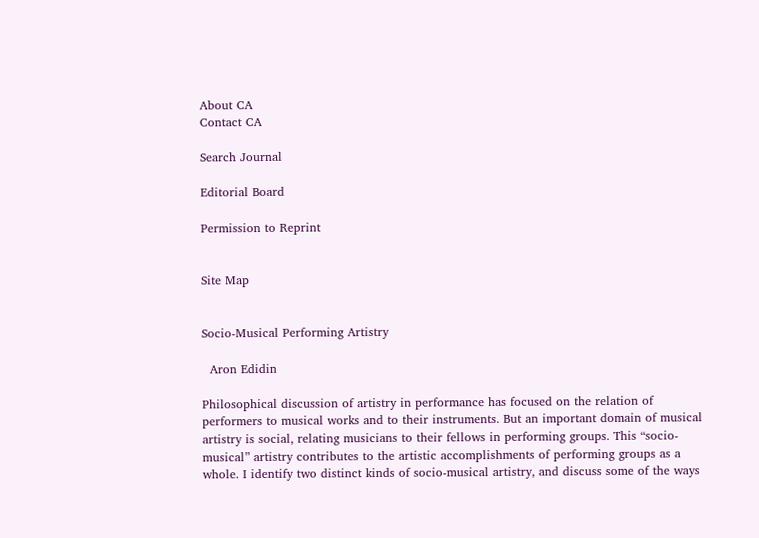About CA
Contact CA

Search Journal

Editorial Board

Permission to Reprint


Site Map


Socio-Musical Performing Artistry

  Aron Edidin

Philosophical discussion of artistry in performance has focused on the relation of performers to musical works and to their instruments. But an important domain of musical artistry is social, relating musicians to their fellows in performing groups. This “socio-musical” artistry contributes to the artistic accomplishments of performing groups as a whole. I identify two distinct kinds of socio-musical artistry, and discuss some of the ways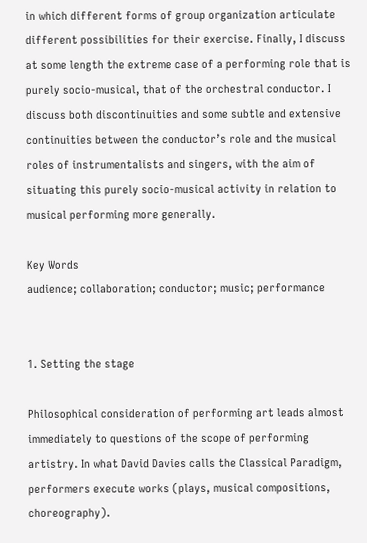in which different forms of group organization articulate different possibilities for their exercise. Finally, I discuss at some length the extreme case of a performing role that is purely socio-musical, that of the orchestral conductor. I discuss both discontinuities and some subtle and extensive continuities between the conductor’s role and the musical roles of instrumentalists and singers, with the aim of situating this purely socio-musical activity in relation to musical performing more generally.

Key Words
audience; collaboration; conductor; music; performance


1. Setting the stage

Philosophical consideration of performing art leads almost immediately to questions of the scope of performing artistry. In what David Davies calls the Classical Paradigm, performers execute works (plays, musical compositions, choreography).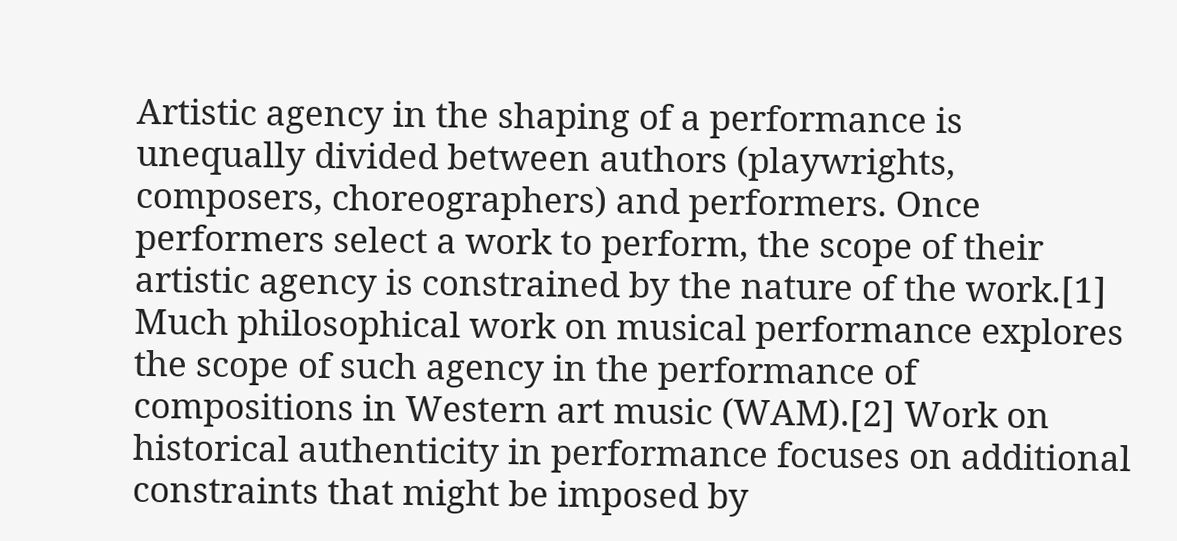Artistic agency in the shaping of a performance is unequally divided between authors (playwrights, composers, choreographers) and performers. Once performers select a work to perform, the scope of their artistic agency is constrained by the nature of the work.[1] Much philosophical work on musical performance explores the scope of such agency in the performance of compositions in Western art music (WAM).[2] Work on historical authenticity in performance focuses on additional constraints that might be imposed by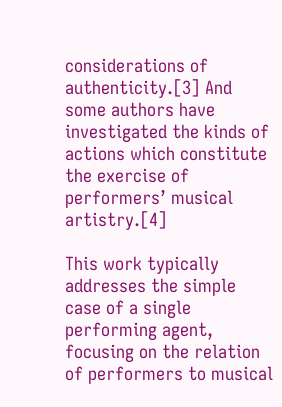considerations of authenticity.[3] And some authors have investigated the kinds of actions which constitute the exercise of performers’ musical artistry.[4]

This work typically addresses the simple case of a single performing agent, focusing on the relation of performers to musical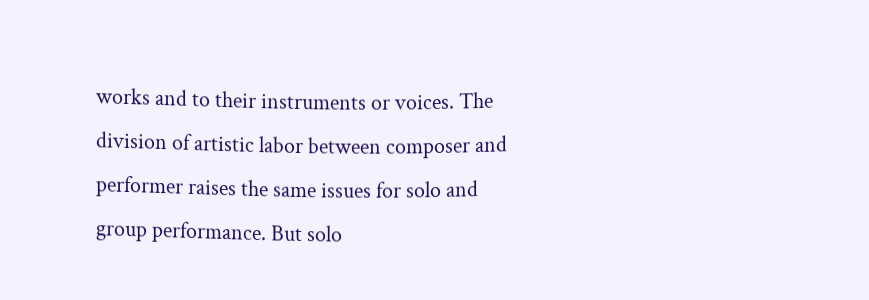works and to their instruments or voices. The division of artistic labor between composer and performer raises the same issues for solo and group performance. But solo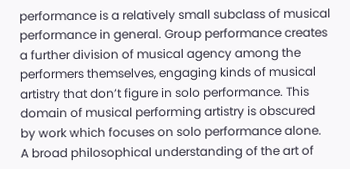performance is a relatively small subclass of musical performance in general. Group performance creates a further division of musical agency among the performers themselves, engaging kinds of musical artistry that don’t figure in solo performance. This domain of musical performing artistry is obscured by work which focuses on solo performance alone. A broad philosophical understanding of the art of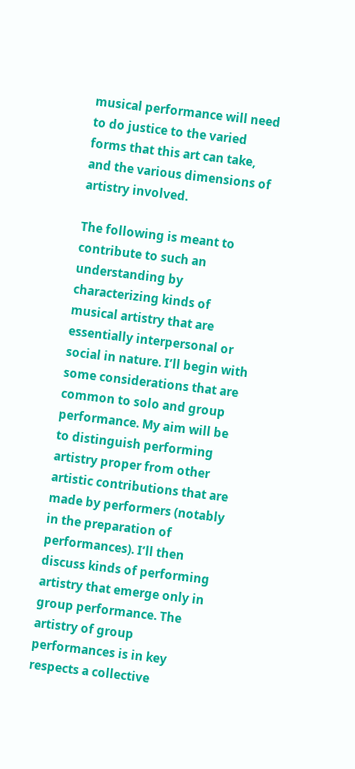musical performance will need to do justice to the varied forms that this art can take, and the various dimensions of artistry involved.

The following is meant to contribute to such an understanding by characterizing kinds of musical artistry that are essentially interpersonal or social in nature. I’ll begin with some considerations that are common to solo and group performance. My aim will be to distinguish performing artistry proper from other artistic contributions that are made by performers (notably in the preparation of performances). I’ll then discuss kinds of performing artistry that emerge only in group performance. The artistry of group performances is in key respects a collective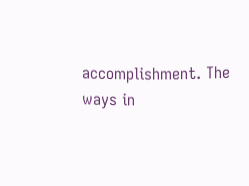accomplishment. The ways in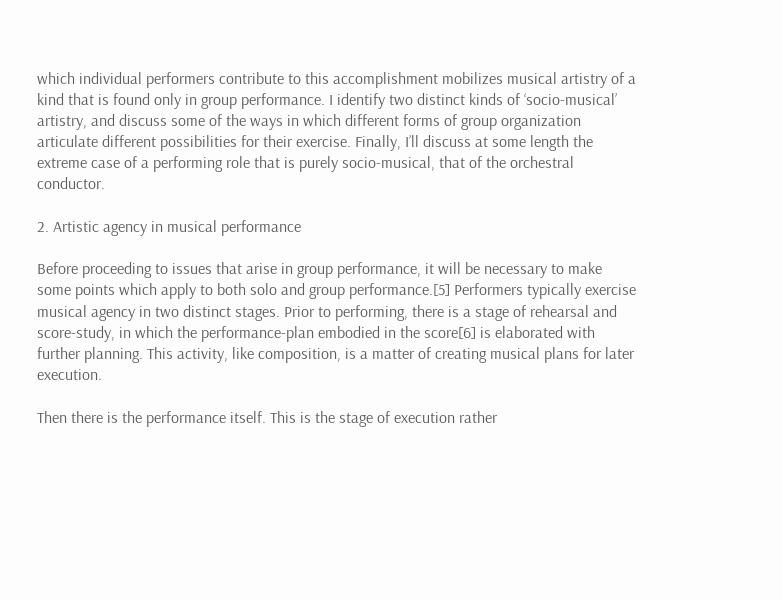which individual performers contribute to this accomplishment mobilizes musical artistry of a kind that is found only in group performance. I identify two distinct kinds of ‘socio-musical’ artistry, and discuss some of the ways in which different forms of group organization articulate different possibilities for their exercise. Finally, I’ll discuss at some length the extreme case of a performing role that is purely socio-musical, that of the orchestral conductor.

2. Artistic agency in musical performance

Before proceeding to issues that arise in group performance, it will be necessary to make some points which apply to both solo and group performance.[5] Performers typically exercise musical agency in two distinct stages. Prior to performing, there is a stage of rehearsal and score-study, in which the performance-plan embodied in the score[6] is elaborated with further planning. This activity, like composition, is a matter of creating musical plans for later execution.

Then there is the performance itself. This is the stage of execution rather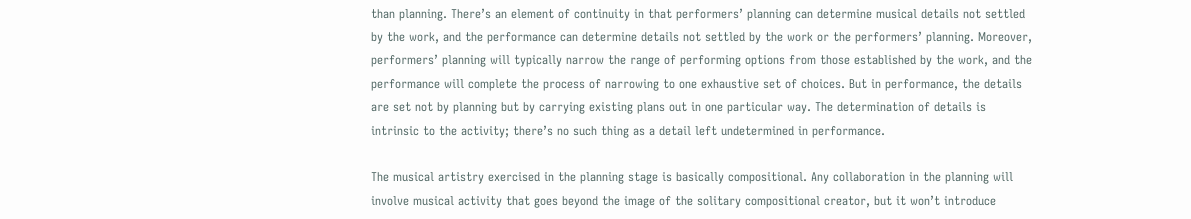than planning. There’s an element of continuity in that performers’ planning can determine musical details not settled by the work, and the performance can determine details not settled by the work or the performers’ planning. Moreover, performers’ planning will typically narrow the range of performing options from those established by the work, and the performance will complete the process of narrowing to one exhaustive set of choices. But in performance, the details are set not by planning but by carrying existing plans out in one particular way. The determination of details is intrinsic to the activity; there’s no such thing as a detail left undetermined in performance.

The musical artistry exercised in the planning stage is basically compositional. Any collaboration in the planning will involve musical activity that goes beyond the image of the solitary compositional creator, but it won’t introduce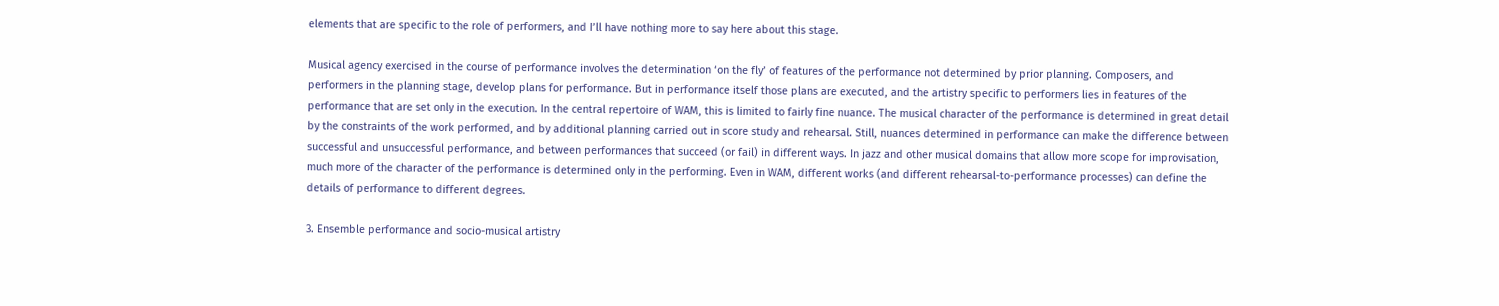elements that are specific to the role of performers, and I’ll have nothing more to say here about this stage.

Musical agency exercised in the course of performance involves the determination ‘on the fly’ of features of the performance not determined by prior planning. Composers, and performers in the planning stage, develop plans for performance. But in performance itself those plans are executed, and the artistry specific to performers lies in features of the performance that are set only in the execution. In the central repertoire of WAM, this is limited to fairly fine nuance. The musical character of the performance is determined in great detail by the constraints of the work performed, and by additional planning carried out in score study and rehearsal. Still, nuances determined in performance can make the difference between successful and unsuccessful performance, and between performances that succeed (or fail) in different ways. In jazz and other musical domains that allow more scope for improvisation, much more of the character of the performance is determined only in the performing. Even in WAM, different works (and different rehearsal-to-performance processes) can define the details of performance to different degrees.

3. Ensemble performance and socio-musical artistry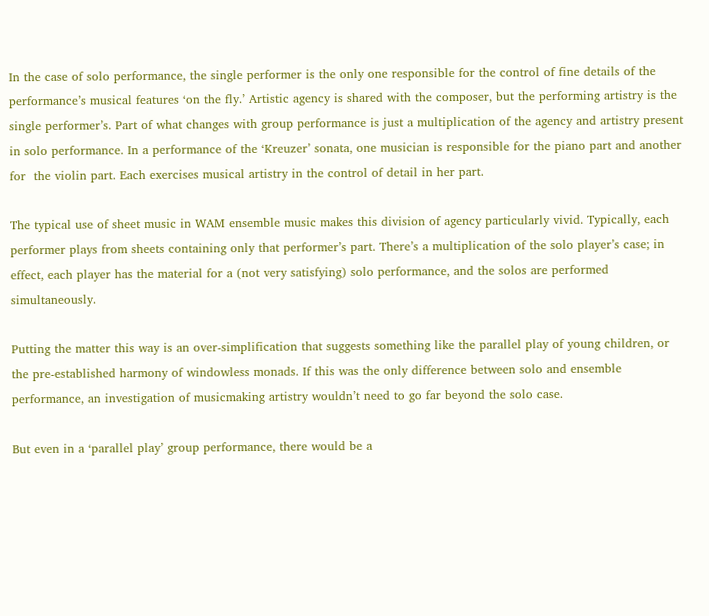In the case of solo performance, the single performer is the only one responsible for the control of fine details of the performance’s musical features ‘on the fly.’ Artistic agency is shared with the composer, but the performing artistry is the single performer’s. Part of what changes with group performance is just a multiplication of the agency and artistry present in solo performance. In a performance of the ‘Kreuzer’ sonata, one musician is responsible for the piano part and another for  the violin part. Each exercises musical artistry in the control of detail in her part.

The typical use of sheet music in WAM ensemble music makes this division of agency particularly vivid. Typically, each performer plays from sheets containing only that performer’s part. There’s a multiplication of the solo player’s case; in effect, each player has the material for a (not very satisfying) solo performance, and the solos are performed simultaneously.

Putting the matter this way is an over-simplification that suggests something like the parallel play of young children, or the pre-established harmony of windowless monads. If this was the only difference between solo and ensemble performance, an investigation of musicmaking artistry wouldn’t need to go far beyond the solo case.

But even in a ‘parallel play’ group performance, there would be a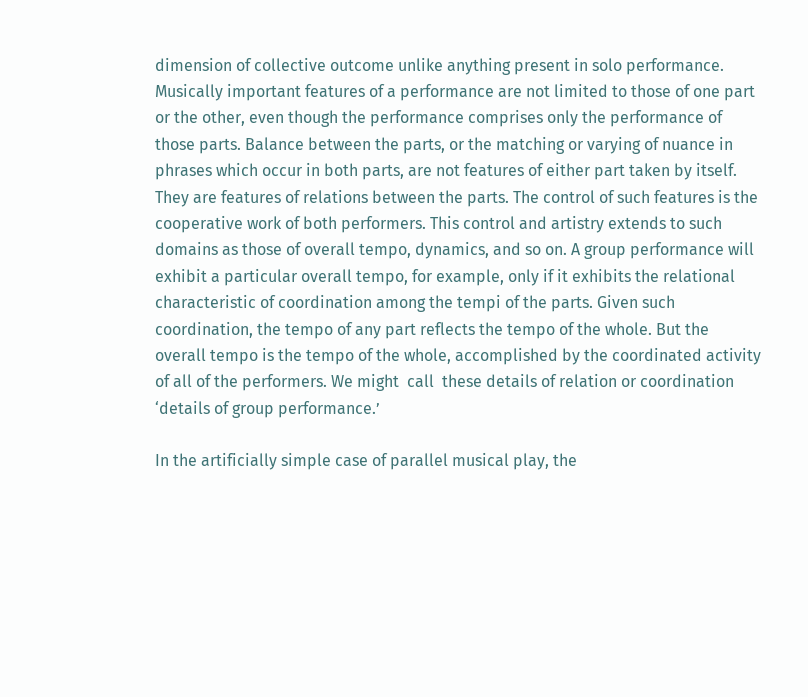dimension of collective outcome unlike anything present in solo performance. Musically important features of a performance are not limited to those of one part or the other, even though the performance comprises only the performance of those parts. Balance between the parts, or the matching or varying of nuance in phrases which occur in both parts, are not features of either part taken by itself. They are features of relations between the parts. The control of such features is the cooperative work of both performers. This control and artistry extends to such domains as those of overall tempo, dynamics, and so on. A group performance will  exhibit a particular overall tempo, for example, only if it exhibits the relational characteristic of coordination among the tempi of the parts. Given such coordination, the tempo of any part reflects the tempo of the whole. But the overall tempo is the tempo of the whole, accomplished by the coordinated activity of all of the performers. We might  call  these details of relation or coordination ‘details of group performance.’

In the artificially simple case of parallel musical play, the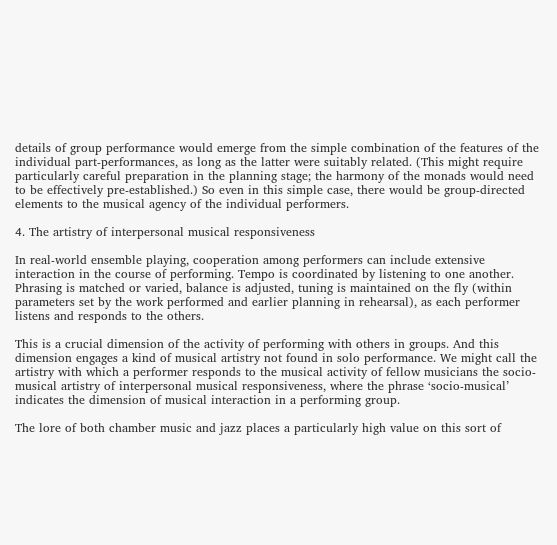details of group performance would emerge from the simple combination of the features of the individual part-performances, as long as the latter were suitably related. (This might require particularly careful preparation in the planning stage; the harmony of the monads would need to be effectively pre-established.) So even in this simple case, there would be group-directed elements to the musical agency of the individual performers.

4. The artistry of interpersonal musical responsiveness

In real-world ensemble playing, cooperation among performers can include extensive interaction in the course of performing. Tempo is coordinated by listening to one another. Phrasing is matched or varied, balance is adjusted, tuning is maintained on the fly (within parameters set by the work performed and earlier planning in rehearsal), as each performer listens and responds to the others.

This is a crucial dimension of the activity of performing with others in groups. And this dimension engages a kind of musical artistry not found in solo performance. We might call the artistry with which a performer responds to the musical activity of fellow musicians the socio-musical artistry of interpersonal musical responsiveness, where the phrase ‘socio-musical’ indicates the dimension of musical interaction in a performing group.

The lore of both chamber music and jazz places a particularly high value on this sort of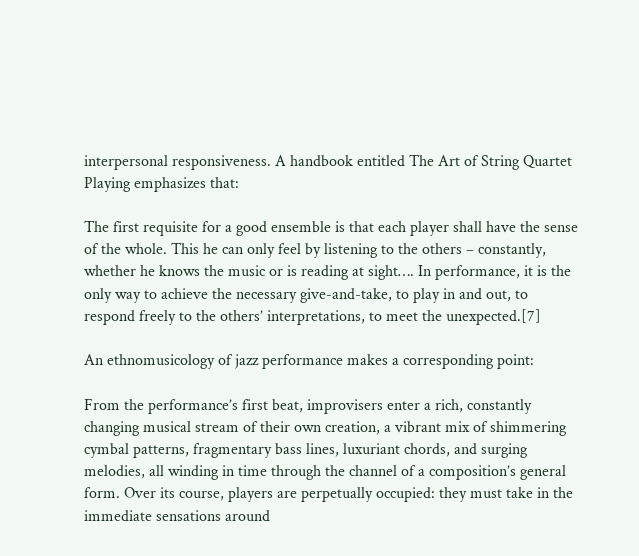interpersonal responsiveness. A handbook entitled The Art of String Quartet Playing emphasizes that:

The first requisite for a good ensemble is that each player shall have the sense of the whole. This he can only feel by listening to the others – constantly, whether he knows the music or is reading at sight…. In performance, it is the only way to achieve the necessary give-and-take, to play in and out, to respond freely to the others’ interpretations, to meet the unexpected.[7]

An ethnomusicology of jazz performance makes a corresponding point:

From the performance’s first beat, improvisers enter a rich, constantly changing musical stream of their own creation, a vibrant mix of shimmering cymbal patterns, fragmentary bass lines, luxuriant chords, and surging melodies, all winding in time through the channel of a composition’s general form. Over its course, players are perpetually occupied: they must take in the immediate sensations around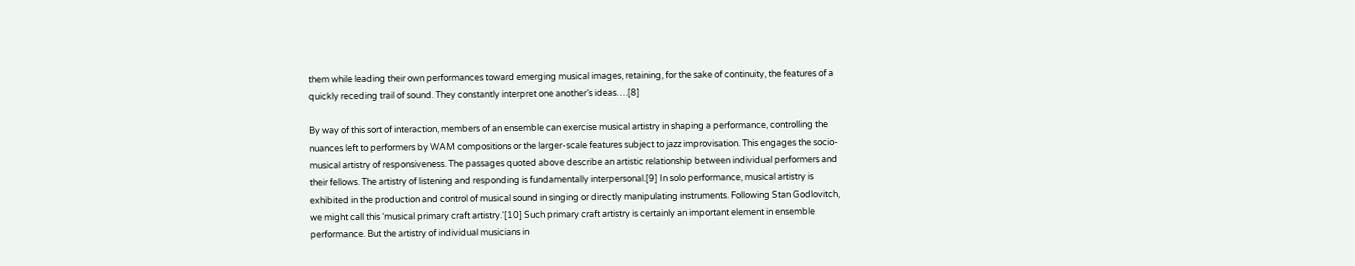them while leading their own performances toward emerging musical images, retaining, for the sake of continuity, the features of a quickly receding trail of sound. They constantly interpret one another’s ideas….[8]

By way of this sort of interaction, members of an ensemble can exercise musical artistry in shaping a performance, controlling the nuances left to performers by WAM compositions or the larger-scale features subject to jazz improvisation. This engages the socio-musical artistry of responsiveness. The passages quoted above describe an artistic relationship between individual performers and their fellows. The artistry of listening and responding is fundamentally interpersonal.[9] In solo performance, musical artistry is exhibited in the production and control of musical sound in singing or directly manipulating instruments. Following Stan Godlovitch, we might call this ‘musical primary craft artistry.'[10] Such primary craft artistry is certainly an important element in ensemble performance. But the artistry of individual musicians in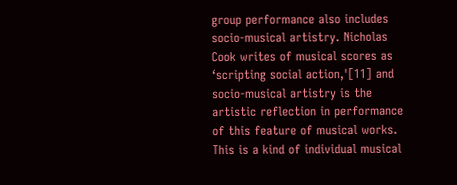group performance also includes socio-musical artistry. Nicholas Cook writes of musical scores as ‘scripting social action,'[11] and socio-musical artistry is the artistic reflection in performance of this feature of musical works. This is a kind of individual musical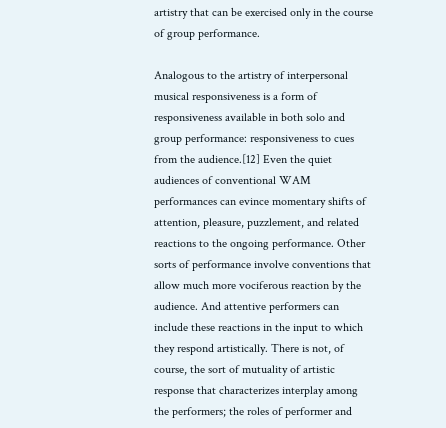artistry that can be exercised only in the course of group performance.

Analogous to the artistry of interpersonal musical responsiveness is a form of responsiveness available in both solo and group performance: responsiveness to cues from the audience.[12] Even the quiet audiences of conventional WAM performances can evince momentary shifts of attention, pleasure, puzzlement, and related reactions to the ongoing performance. Other sorts of performance involve conventions that allow much more vociferous reaction by the audience. And attentive performers can include these reactions in the input to which they respond artistically. There is not, of course, the sort of mutuality of artistic response that characterizes interplay among the performers; the roles of performer and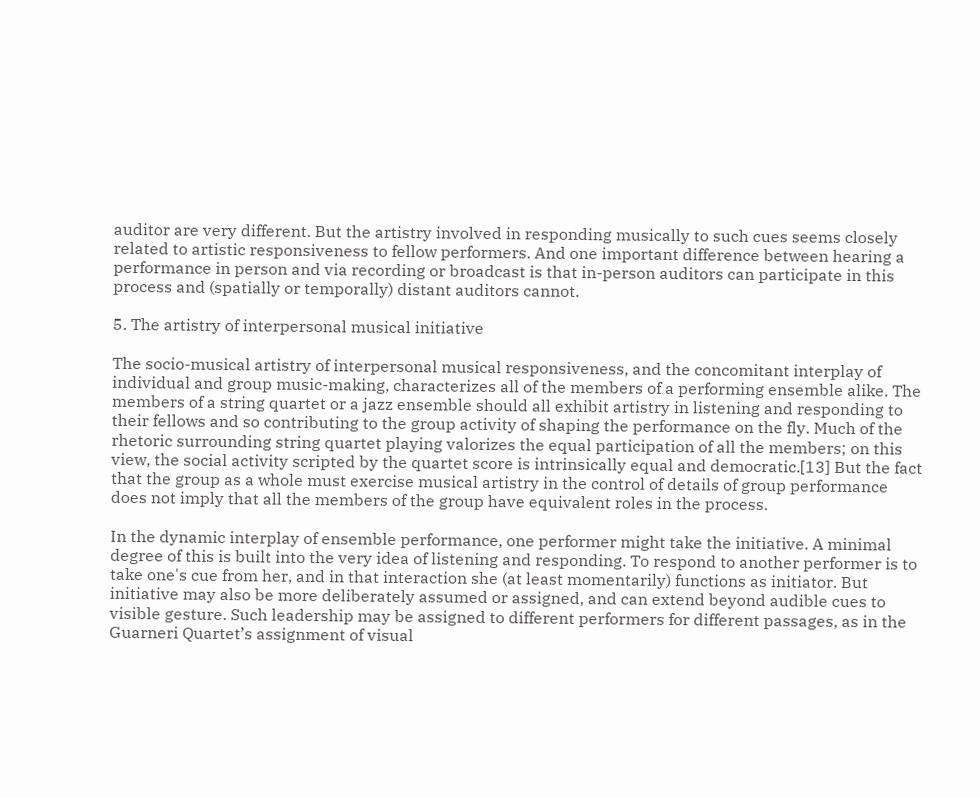auditor are very different. But the artistry involved in responding musically to such cues seems closely related to artistic responsiveness to fellow performers. And one important difference between hearing a performance in person and via recording or broadcast is that in-person auditors can participate in this process and (spatially or temporally) distant auditors cannot.

5. The artistry of interpersonal musical initiative

The socio-musical artistry of interpersonal musical responsiveness, and the concomitant interplay of individual and group music-making, characterizes all of the members of a performing ensemble alike. The members of a string quartet or a jazz ensemble should all exhibit artistry in listening and responding to their fellows and so contributing to the group activity of shaping the performance on the fly. Much of the rhetoric surrounding string quartet playing valorizes the equal participation of all the members; on this view, the social activity scripted by the quartet score is intrinsically equal and democratic.[13] But the fact that the group as a whole must exercise musical artistry in the control of details of group performance does not imply that all the members of the group have equivalent roles in the process.

In the dynamic interplay of ensemble performance, one performer might take the initiative. A minimal degree of this is built into the very idea of listening and responding. To respond to another performer is to take one's cue from her, and in that interaction she (at least momentarily) functions as initiator. But initiative may also be more deliberately assumed or assigned, and can extend beyond audible cues to visible gesture. Such leadership may be assigned to different performers for different passages, as in the Guarneri Quartet’s assignment of visual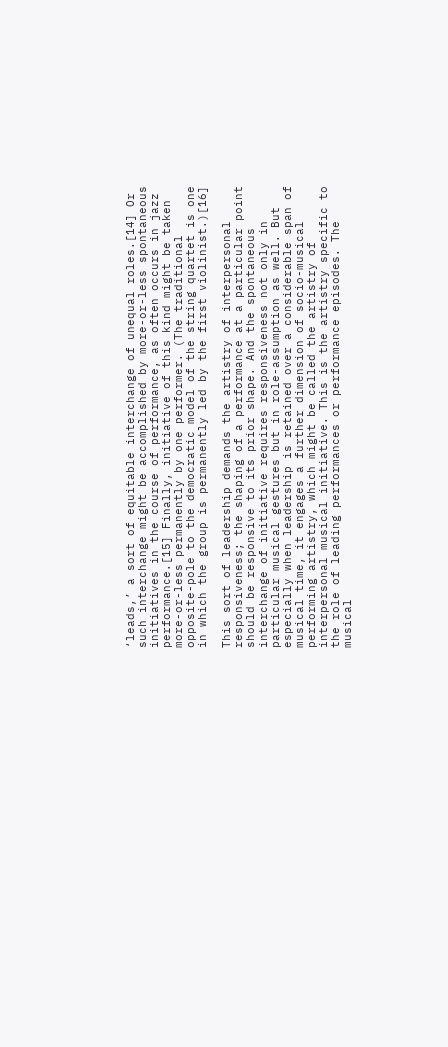‘leads,’ a sort of equitable interchange of unequal roles.[14] Or such interchange might be accomplished by more-or-less spontaneous initiatives in the course of performance, as often occurs in jazz performance.[15] Finally, initiative of this kind might be taken more-or-less permanently by one performer. (The traditional opposite-pole to the democratic model of the string quartet is one in which the group is permanently led by the first violinist.)[16]

This sort of leadership demands the artistry of interpersonal responsiveness; the shaping of a performance at a particular point should be responsive to its prior shape. And the spontaneous interchange of initiative requires responsiveness not only in particular musical gestures but in role-assumption as well. But especially when leadership is retained over a considerable span of musical time, it engages a further dimension of socio-musical performing artistry, which might be called the artistry of interpersonal musical initiative. This is the artistry specific to the role of leading performances or performance episodes. The musical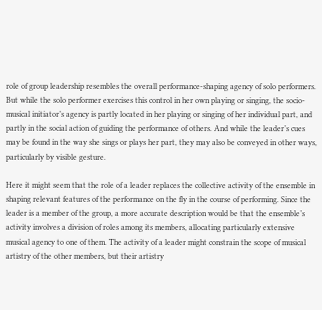role of group leadership resembles the overall performance-shaping agency of solo performers. But while the solo performer exercises this control in her own playing or singing, the socio-musical initiator’s agency is partly located in her playing or singing of her individual part, and partly in the social action of guiding the performance of others. And while the leader’s cues may be found in the way she sings or plays her part, they may also be conveyed in other ways, particularly by visible gesture.

Here it might seem that the role of a leader replaces the collective activity of the ensemble in shaping relevant features of the performance on the fly in the course of performing. Since the leader is a member of the group, a more accurate description would be that the ensemble’s activity involves a division of roles among its members, allocating particularly extensive musical agency to one of them. The activity of a leader might constrain the scope of musical artistry of the other members, but their artistry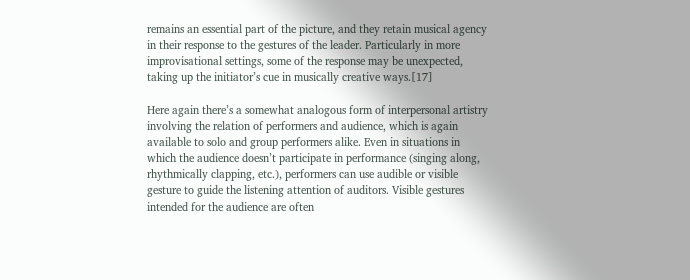remains an essential part of the picture, and they retain musical agency in their response to the gestures of the leader. Particularly in more improvisational settings, some of the response may be unexpected, taking up the initiator’s cue in musically creative ways.[17]

Here again there’s a somewhat analogous form of interpersonal artistry involving the relation of performers and audience, which is again available to solo and group performers alike. Even in situations in which the audience doesn’t participate in performance (singing along, rhythmically clapping, etc.), performers can use audible or visible gesture to guide the listening attention of auditors. Visible gestures intended for the audience are often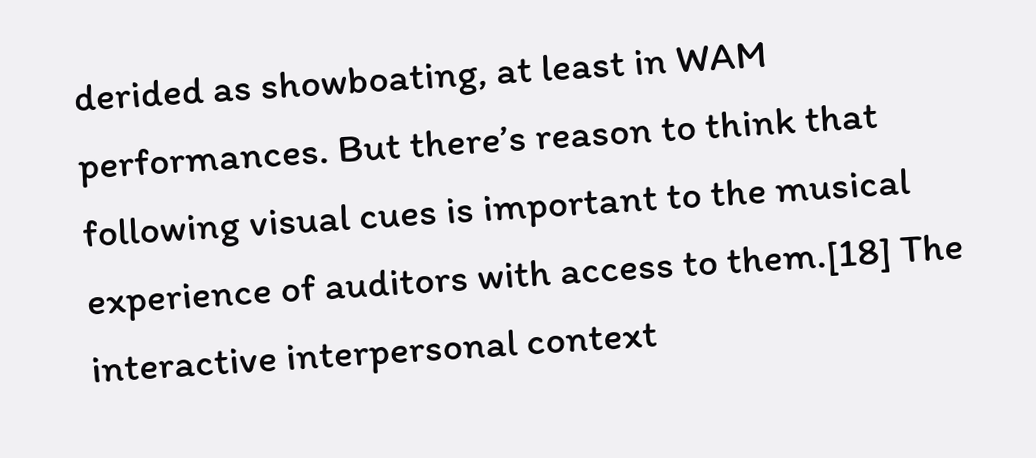derided as showboating, at least in WAM performances. But there’s reason to think that following visual cues is important to the musical experience of auditors with access to them.[18] The interactive interpersonal context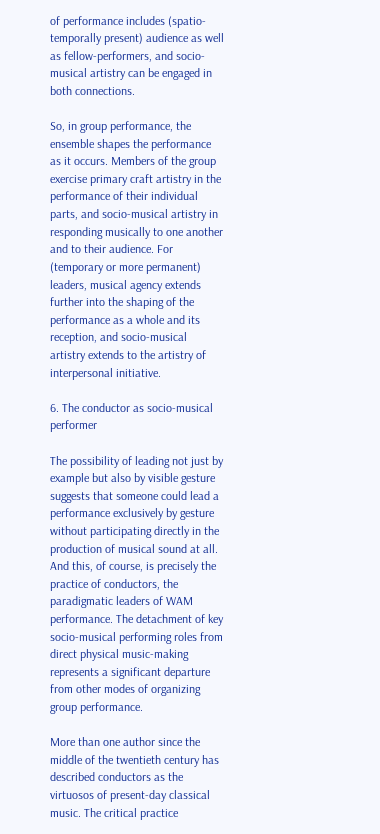of performance includes (spatio-temporally present) audience as well as fellow-performers, and socio-musical artistry can be engaged in both connections.

So, in group performance, the ensemble shapes the performance as it occurs. Members of the group exercise primary craft artistry in the performance of their individual parts, and socio-musical artistry in responding musically to one another and to their audience. For (temporary or more permanent) leaders, musical agency extends further into the shaping of the performance as a whole and its reception, and socio-musical artistry extends to the artistry of interpersonal initiative.

6. The conductor as socio-musical performer

The possibility of leading not just by example but also by visible gesture suggests that someone could lead a performance exclusively by gesture without participating directly in the production of musical sound at all. And this, of course, is precisely the practice of conductors, the paradigmatic leaders of WAM performance. The detachment of key socio-musical performing roles from direct physical music-making represents a significant departure from other modes of organizing group performance.

More than one author since the middle of the twentieth century has described conductors as the virtuosos of present-day classical music. The critical practice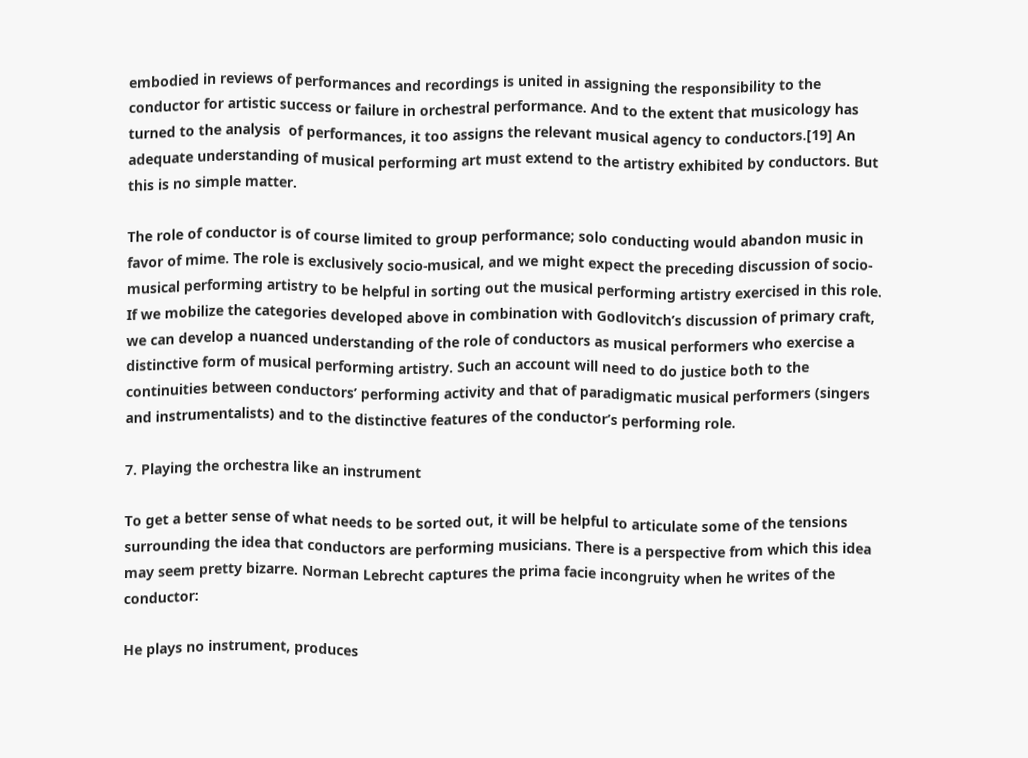embodied in reviews of performances and recordings is united in assigning the responsibility to the conductor for artistic success or failure in orchestral performance. And to the extent that musicology has turned to the analysis  of performances, it too assigns the relevant musical agency to conductors.[19] An adequate understanding of musical performing art must extend to the artistry exhibited by conductors. But this is no simple matter.

The role of conductor is of course limited to group performance; solo conducting would abandon music in favor of mime. The role is exclusively socio-musical, and we might expect the preceding discussion of socio-musical performing artistry to be helpful in sorting out the musical performing artistry exercised in this role. If we mobilize the categories developed above in combination with Godlovitch’s discussion of primary craft, we can develop a nuanced understanding of the role of conductors as musical performers who exercise a distinctive form of musical performing artistry. Such an account will need to do justice both to the continuities between conductors’ performing activity and that of paradigmatic musical performers (singers and instrumentalists) and to the distinctive features of the conductor’s performing role.

7. Playing the orchestra like an instrument

To get a better sense of what needs to be sorted out, it will be helpful to articulate some of the tensions surrounding the idea that conductors are performing musicians. There is a perspective from which this idea may seem pretty bizarre. Norman Lebrecht captures the prima facie incongruity when he writes of the conductor:

He plays no instrument, produces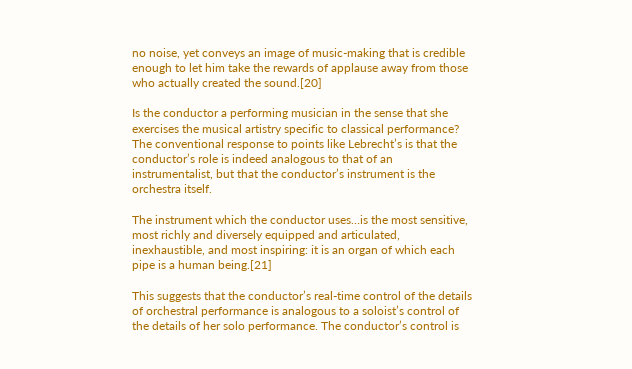no noise, yet conveys an image of music-making that is credible enough to let him take the rewards of applause away from those who actually created the sound.[20]

Is the conductor a performing musician in the sense that she exercises the musical artistry specific to classical performance? The conventional response to points like Lebrecht’s is that the conductor’s role is indeed analogous to that of an instrumentalist, but that the conductor’s instrument is the orchestra itself.

The instrument which the conductor uses…is the most sensitive, most richly and diversely equipped and articulated, inexhaustible, and most inspiring: it is an organ of which each pipe is a human being.[21]

This suggests that the conductor’s real-time control of the details of orchestral performance is analogous to a soloist’s control of the details of her solo performance. The conductor’s control is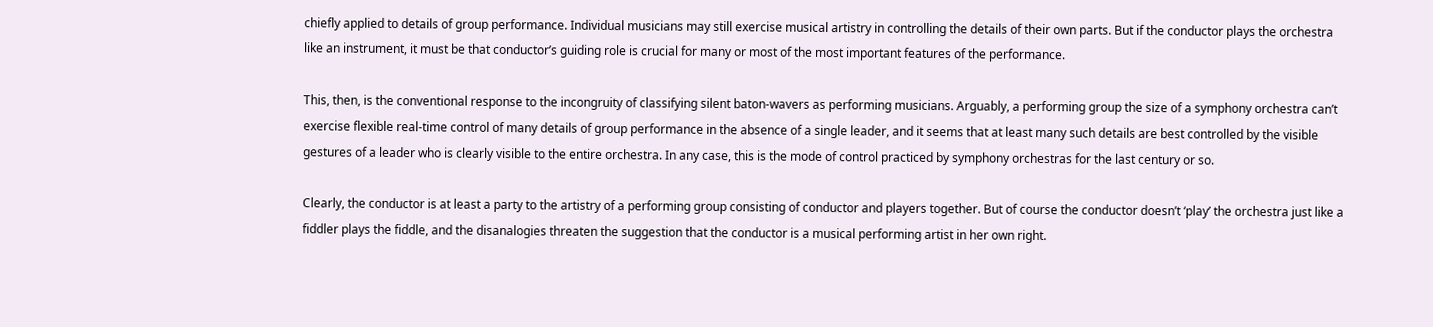chiefly applied to details of group performance. Individual musicians may still exercise musical artistry in controlling the details of their own parts. But if the conductor plays the orchestra like an instrument, it must be that conductor’s guiding role is crucial for many or most of the most important features of the performance.

This, then, is the conventional response to the incongruity of classifying silent baton-wavers as performing musicians. Arguably, a performing group the size of a symphony orchestra can’t exercise flexible real-time control of many details of group performance in the absence of a single leader, and it seems that at least many such details are best controlled by the visible gestures of a leader who is clearly visible to the entire orchestra. In any case, this is the mode of control practiced by symphony orchestras for the last century or so.

Clearly, the conductor is at least a party to the artistry of a performing group consisting of conductor and players together. But of course the conductor doesn’t ‘play’ the orchestra just like a fiddler plays the fiddle, and the disanalogies threaten the suggestion that the conductor is a musical performing artist in her own right.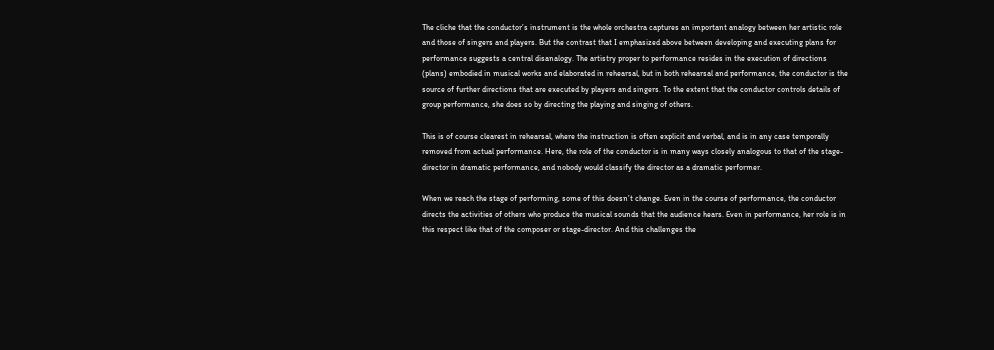The cliche that the conductor’s instrument is the whole orchestra captures an important analogy between her artistic role and those of singers and players. But the contrast that I emphasized above between developing and executing plans for performance suggests a central disanalogy. The artistry proper to performance resides in the execution of directions (plans) embodied in musical works and elaborated in rehearsal, but in both rehearsal and performance, the conductor is the source of further directions that are executed by players and singers. To the extent that the conductor controls details of group performance, she does so by directing the playing and singing of others.

This is of course clearest in rehearsal, where the instruction is often explicit and verbal, and is in any case temporally removed from actual performance. Here, the role of the conductor is in many ways closely analogous to that of the stage-director in dramatic performance, and nobody would classify the director as a dramatic performer.

When we reach the stage of performing, some of this doesn’t change. Even in the course of performance, the conductor directs the activities of others who produce the musical sounds that the audience hears. Even in performance, her role is in this respect like that of the composer or stage-director. And this challenges the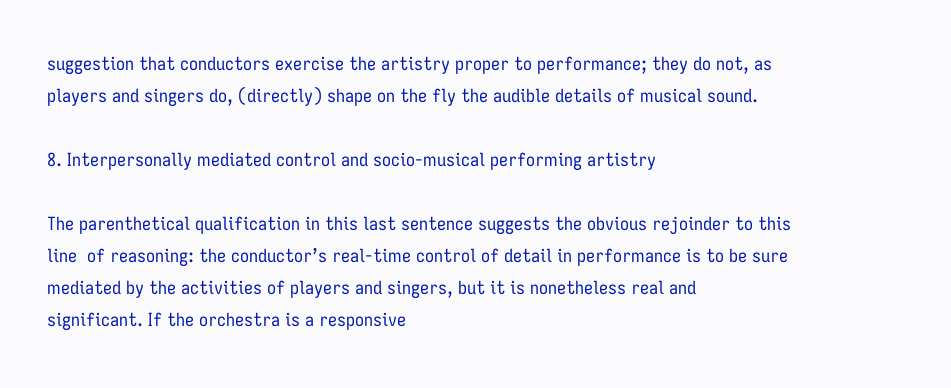suggestion that conductors exercise the artistry proper to performance; they do not, as players and singers do, (directly) shape on the fly the audible details of musical sound.

8. Interpersonally mediated control and socio-musical performing artistry

The parenthetical qualification in this last sentence suggests the obvious rejoinder to this line  of reasoning: the conductor’s real-time control of detail in performance is to be sure mediated by the activities of players and singers, but it is nonetheless real and significant. If the orchestra is a responsive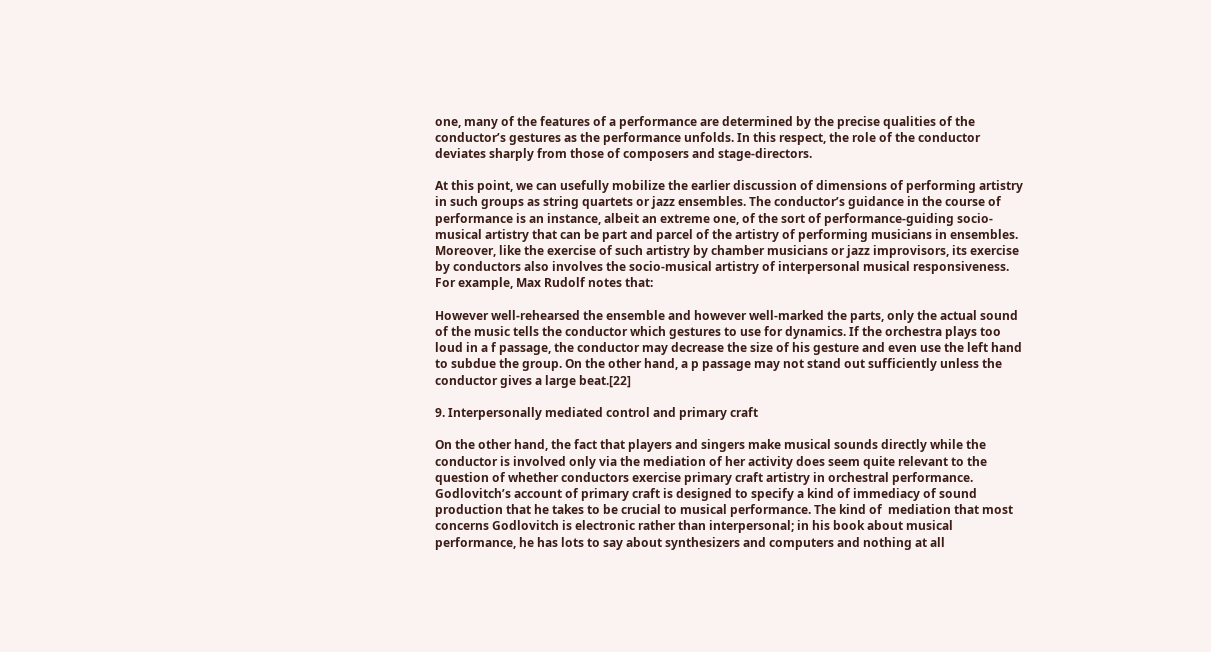one, many of the features of a performance are determined by the precise qualities of the conductor’s gestures as the performance unfolds. In this respect, the role of the conductor deviates sharply from those of composers and stage-directors.

At this point, we can usefully mobilize the earlier discussion of dimensions of performing artistry in such groups as string quartets or jazz ensembles. The conductor’s guidance in the course of performance is an instance, albeit an extreme one, of the sort of performance-guiding socio-musical artistry that can be part and parcel of the artistry of performing musicians in ensembles. Moreover, like the exercise of such artistry by chamber musicians or jazz improvisors, its exercise by conductors also involves the socio-musical artistry of interpersonal musical responsiveness. For example, Max Rudolf notes that:

However well-rehearsed the ensemble and however well-marked the parts, only the actual sound of the music tells the conductor which gestures to use for dynamics. If the orchestra plays too loud in a f passage, the conductor may decrease the size of his gesture and even use the left hand to subdue the group. On the other hand, a p passage may not stand out sufficiently unless the conductor gives a large beat.[22]

9. Interpersonally mediated control and primary craft

On the other hand, the fact that players and singers make musical sounds directly while the conductor is involved only via the mediation of her activity does seem quite relevant to the question of whether conductors exercise primary craft artistry in orchestral performance. Godlovitch’s account of primary craft is designed to specify a kind of immediacy of sound production that he takes to be crucial to musical performance. The kind of  mediation that most concerns Godlovitch is electronic rather than interpersonal; in his book about musical performance, he has lots to say about synthesizers and computers and nothing at all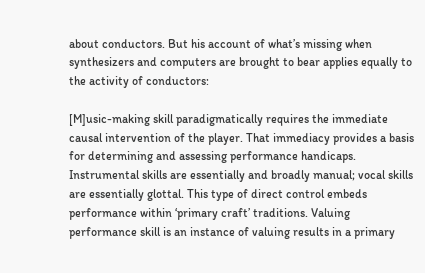about conductors. But his account of what’s missing when synthesizers and computers are brought to bear applies equally to the activity of conductors:

[M]usic-making skill paradigmatically requires the immediate causal intervention of the player. That immediacy provides a basis for determining and assessing performance handicaps. Instrumental skills are essentially and broadly manual; vocal skills are essentially glottal. This type of direct control embeds performance within ‘primary craft’ traditions. Valuing performance skill is an instance of valuing results in a primary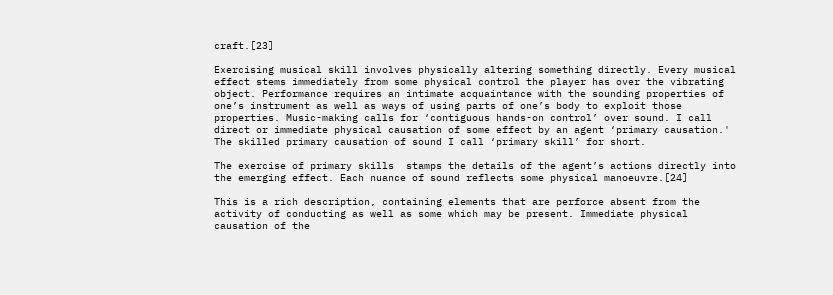craft.[23]

Exercising musical skill involves physically altering something directly. Every musical effect stems immediately from some physical control the player has over the vibrating object. Performance requires an intimate acquaintance with the sounding properties of one’s instrument as well as ways of using parts of one’s body to exploit those properties. Music-making calls for ‘contiguous hands-on control’ over sound. I call direct or immediate physical causation of some effect by an agent ‘primary causation.' The skilled primary causation of sound I call ‘primary skill’ for short.

The exercise of primary skills  stamps the details of the agent’s actions directly into the emerging effect. Each nuance of sound reflects some physical manoeuvre.[24]

This is a rich description, containing elements that are perforce absent from the activity of conducting as well as some which may be present. Immediate physical causation of the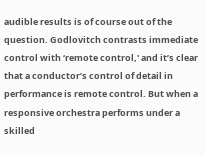audible results is of course out of the question. Godlovitch contrasts immediate control with ‘remote control,' and it’s clear that a conductor’s control of detail in performance is remote control. But when a responsive orchestra performs under a skilled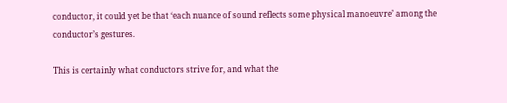conductor, it could yet be that ‘each nuance of sound reflects some physical manoeuvre’ among the conductor’s gestures.

This is certainly what conductors strive for, and what the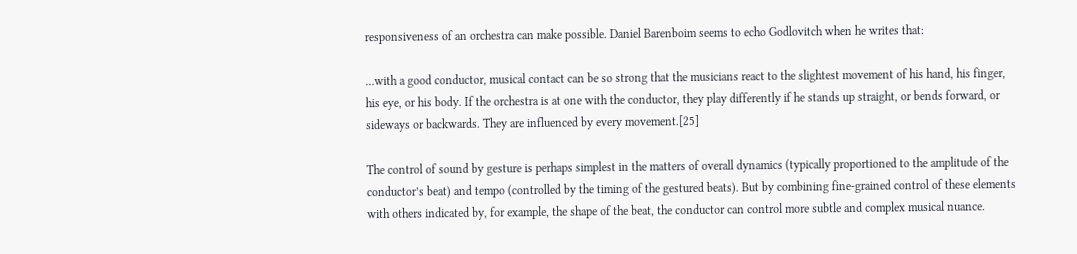responsiveness of an orchestra can make possible. Daniel Barenboim seems to echo Godlovitch when he writes that:

…with a good conductor, musical contact can be so strong that the musicians react to the slightest movement of his hand, his finger, his eye, or his body. If the orchestra is at one with the conductor, they play differently if he stands up straight, or bends forward, or sideways or backwards. They are influenced by every movement.[25]

The control of sound by gesture is perhaps simplest in the matters of overall dynamics (typically proportioned to the amplitude of the conductor’s beat) and tempo (controlled by the timing of the gestured beats). But by combining fine-grained control of these elements with others indicated by, for example, the shape of the beat, the conductor can control more subtle and complex musical nuance.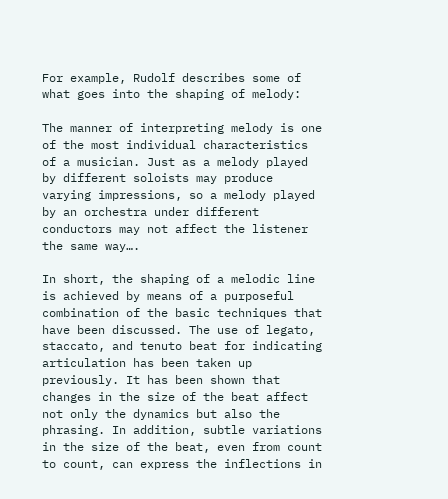For example, Rudolf describes some of what goes into the shaping of melody:

The manner of interpreting melody is one of the most individual characteristics of a musician. Just as a melody played by different soloists may produce varying impressions, so a melody played by an orchestra under different conductors may not affect the listener the same way….

In short, the shaping of a melodic line is achieved by means of a purposeful combination of the basic techniques that have been discussed. The use of legato, staccato, and tenuto beat for indicating articulation has been taken up previously. It has been shown that changes in the size of the beat affect not only the dynamics but also the phrasing. In addition, subtle variations in the size of the beat, even from count to count, can express the inflections in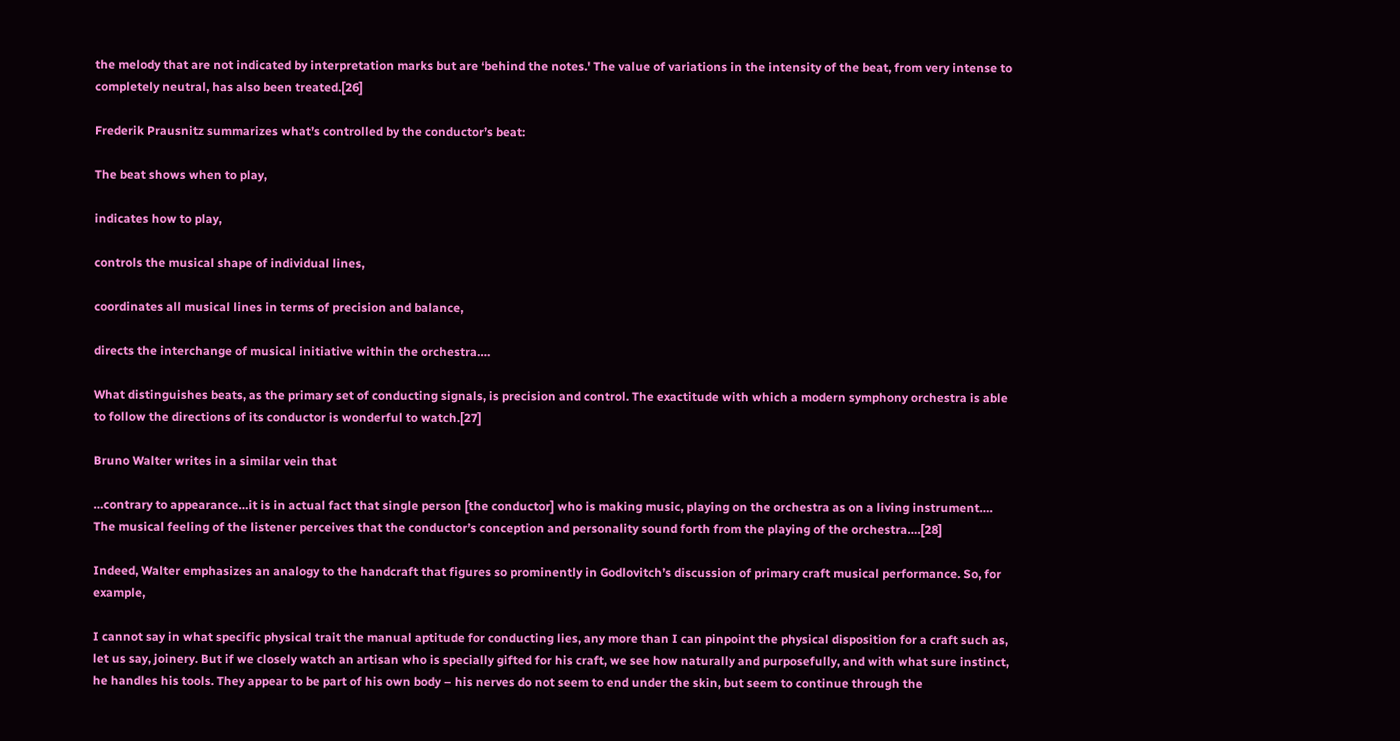the melody that are not indicated by interpretation marks but are ‘behind the notes.' The value of variations in the intensity of the beat, from very intense to completely neutral, has also been treated.[26]

Frederik Prausnitz summarizes what’s controlled by the conductor’s beat:

The beat shows when to play,

indicates how to play,

controls the musical shape of individual lines,

coordinates all musical lines in terms of precision and balance,

directs the interchange of musical initiative within the orchestra….

What distinguishes beats, as the primary set of conducting signals, is precision and control. The exactitude with which a modern symphony orchestra is able to follow the directions of its conductor is wonderful to watch.[27]

Bruno Walter writes in a similar vein that

…contrary to appearance…it is in actual fact that single person [the conductor] who is making music, playing on the orchestra as on a living instrument…. The musical feeling of the listener perceives that the conductor’s conception and personality sound forth from the playing of the orchestra….[28]

Indeed, Walter emphasizes an analogy to the handcraft that figures so prominently in Godlovitch’s discussion of primary craft musical performance. So, for example,

I cannot say in what specific physical trait the manual aptitude for conducting lies, any more than I can pinpoint the physical disposition for a craft such as, let us say, joinery. But if we closely watch an artisan who is specially gifted for his craft, we see how naturally and purposefully, and with what sure instinct, he handles his tools. They appear to be part of his own body – his nerves do not seem to end under the skin, but seem to continue through the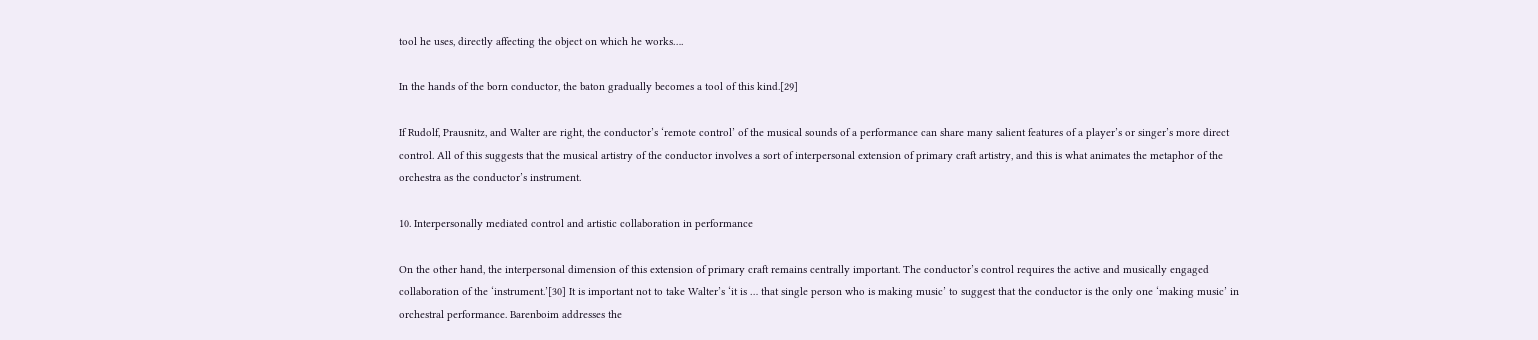tool he uses, directly affecting the object on which he works….

In the hands of the born conductor, the baton gradually becomes a tool of this kind.[29]

If Rudolf, Prausnitz, and Walter are right, the conductor’s ‘remote control’ of the musical sounds of a performance can share many salient features of a player’s or singer’s more direct control. All of this suggests that the musical artistry of the conductor involves a sort of interpersonal extension of primary craft artistry, and this is what animates the metaphor of the orchestra as the conductor’s instrument.

10. Interpersonally mediated control and artistic collaboration in performance

On the other hand, the interpersonal dimension of this extension of primary craft remains centrally important. The conductor’s control requires the active and musically engaged collaboration of the ‘instrument.’[30] It is important not to take Walter’s ‘it is … that single person who is making music’ to suggest that the conductor is the only one ‘making music’ in orchestral performance. Barenboim addresses the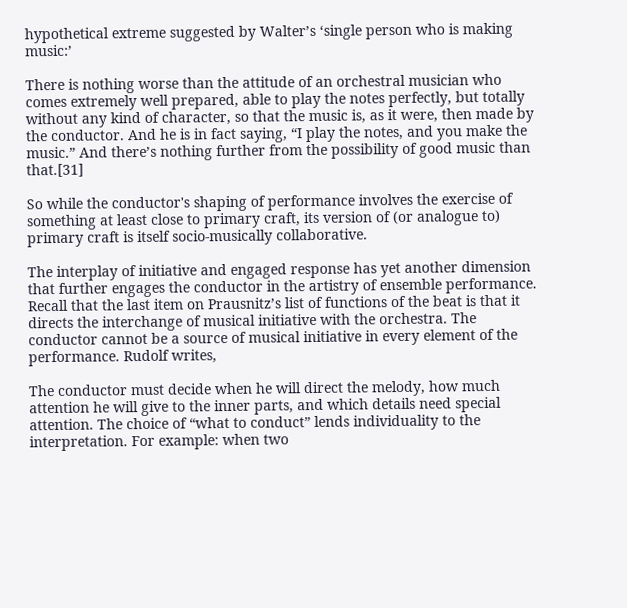hypothetical extreme suggested by Walter’s ‘single person who is making music:’

There is nothing worse than the attitude of an orchestral musician who comes extremely well prepared, able to play the notes perfectly, but totally without any kind of character, so that the music is, as it were, then made by the conductor. And he is in fact saying, “I play the notes, and you make the music.” And there’s nothing further from the possibility of good music than that.[31]

So while the conductor's shaping of performance involves the exercise of something at least close to primary craft, its version of (or analogue to) primary craft is itself socio-musically collaborative.

The interplay of initiative and engaged response has yet another dimension that further engages the conductor in the artistry of ensemble performance. Recall that the last item on Prausnitz’s list of functions of the beat is that it directs the interchange of musical initiative with the orchestra. The conductor cannot be a source of musical initiative in every element of the performance. Rudolf writes,

The conductor must decide when he will direct the melody, how much attention he will give to the inner parts, and which details need special attention. The choice of “what to conduct” lends individuality to the interpretation. For example: when two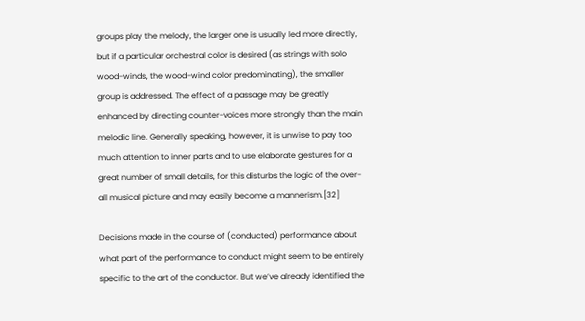groups play the melody, the larger one is usually led more directly, but if a particular orchestral color is desired (as strings with solo wood-winds, the wood-wind color predominating), the smaller group is addressed. The effect of a passage may be greatly enhanced by directing counter-voices more strongly than the main melodic line. Generally speaking, however, it is unwise to pay too much attention to inner parts and to use elaborate gestures for a great number of small details, for this disturbs the logic of the over-all musical picture and may easily become a mannerism.[32]

Decisions made in the course of (conducted) performance about what part of the performance to conduct might seem to be entirely specific to the art of the conductor. But we’ve already identified the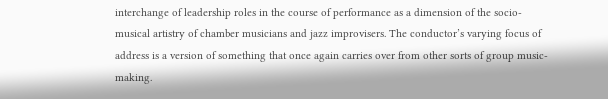interchange of leadership roles in the course of performance as a dimension of the socio-musical artistry of chamber musicians and jazz improvisers. The conductor’s varying focus of address is a version of something that once again carries over from other sorts of group music-making.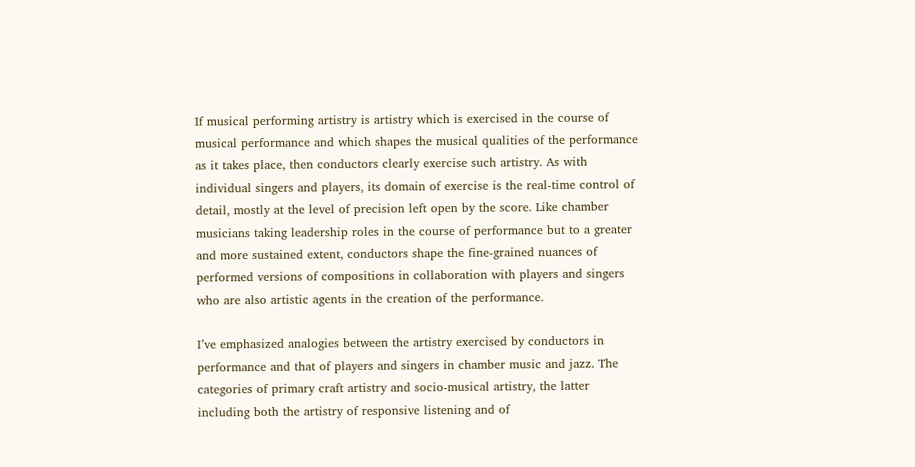If musical performing artistry is artistry which is exercised in the course of musical performance and which shapes the musical qualities of the performance as it takes place, then conductors clearly exercise such artistry. As with individual singers and players, its domain of exercise is the real-time control of detail, mostly at the level of precision left open by the score. Like chamber musicians taking leadership roles in the course of performance but to a greater and more sustained extent, conductors shape the fine-grained nuances of performed versions of compositions in collaboration with players and singers who are also artistic agents in the creation of the performance.

I’ve emphasized analogies between the artistry exercised by conductors in performance and that of players and singers in chamber music and jazz. The categories of primary craft artistry and socio-musical artistry, the latter including both the artistry of responsive listening and of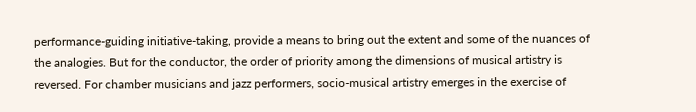performance-guiding initiative-taking, provide a means to bring out the extent and some of the nuances of the analogies. But for the conductor, the order of priority among the dimensions of musical artistry is reversed. For chamber musicians and jazz performers, socio-musical artistry emerges in the exercise of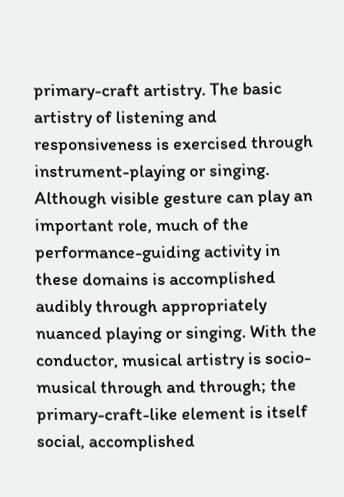primary-craft artistry. The basic artistry of listening and responsiveness is exercised through instrument-playing or singing. Although visible gesture can play an important role, much of the performance-guiding activity in these domains is accomplished audibly through appropriately nuanced playing or singing. With the conductor, musical artistry is socio-musical through and through; the primary-craft-like element is itself social, accomplished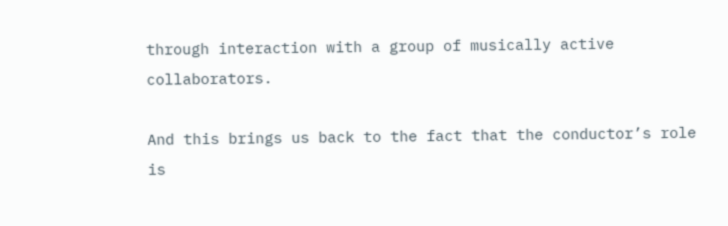through interaction with a group of musically active collaborators.

And this brings us back to the fact that the conductor’s role is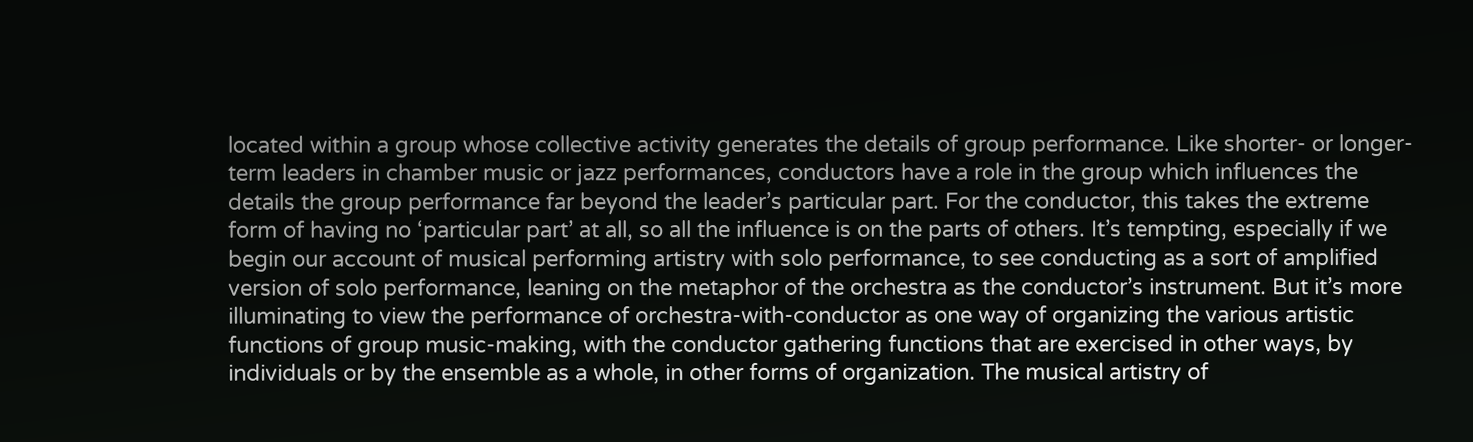located within a group whose collective activity generates the details of group performance. Like shorter- or longer-term leaders in chamber music or jazz performances, conductors have a role in the group which influences the details the group performance far beyond the leader’s particular part. For the conductor, this takes the extreme form of having no ‘particular part’ at all, so all the influence is on the parts of others. It’s tempting, especially if we begin our account of musical performing artistry with solo performance, to see conducting as a sort of amplified version of solo performance, leaning on the metaphor of the orchestra as the conductor’s instrument. But it’s more illuminating to view the performance of orchestra-with-conductor as one way of organizing the various artistic functions of group music-making, with the conductor gathering functions that are exercised in other ways, by individuals or by the ensemble as a whole, in other forms of organization. The musical artistry of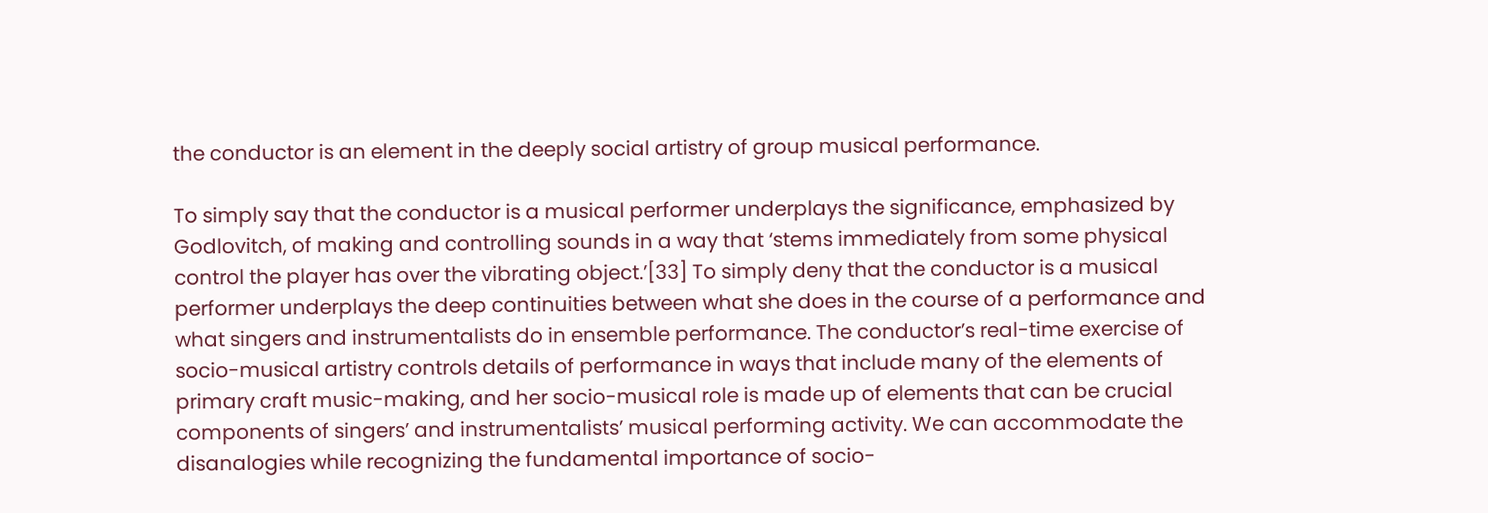the conductor is an element in the deeply social artistry of group musical performance.

To simply say that the conductor is a musical performer underplays the significance, emphasized by Godlovitch, of making and controlling sounds in a way that ‘stems immediately from some physical control the player has over the vibrating object.’[33] To simply deny that the conductor is a musical performer underplays the deep continuities between what she does in the course of a performance and what singers and instrumentalists do in ensemble performance. The conductor’s real-time exercise of socio-musical artistry controls details of performance in ways that include many of the elements of primary craft music-making, and her socio-musical role is made up of elements that can be crucial components of singers’ and instrumentalists’ musical performing activity. We can accommodate the disanalogies while recognizing the fundamental importance of socio-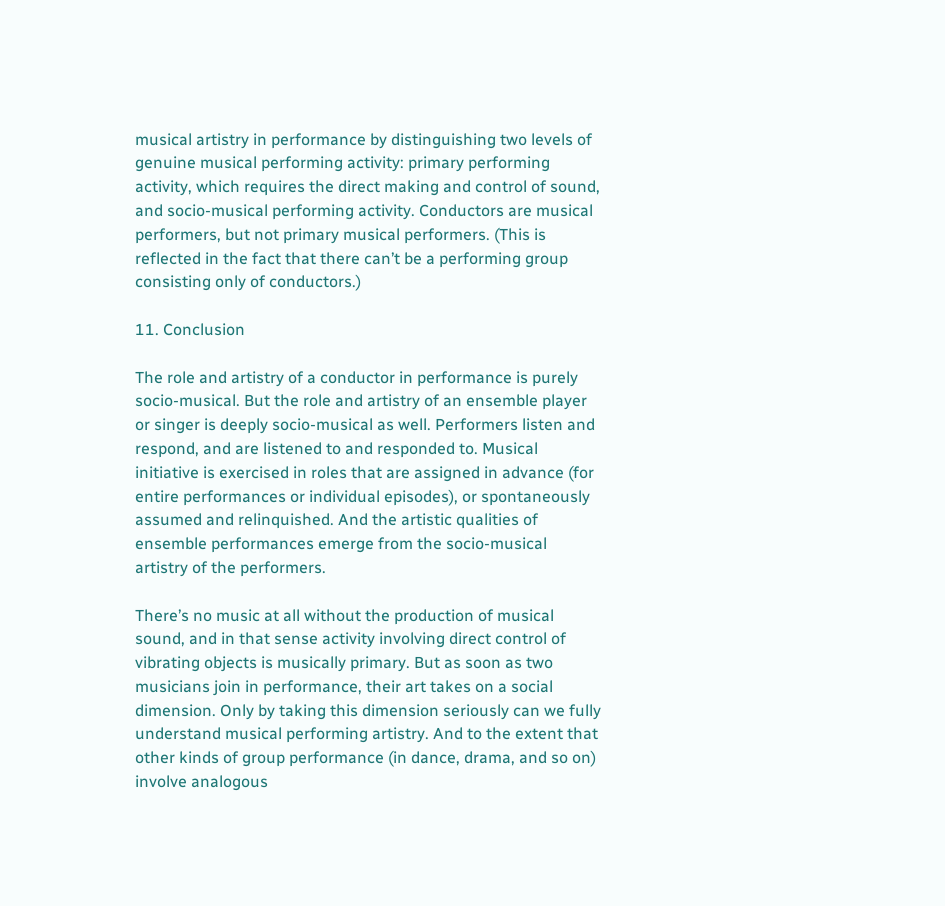musical artistry in performance by distinguishing two levels of genuine musical performing activity: primary performing activity, which requires the direct making and control of sound, and socio-musical performing activity. Conductors are musical performers, but not primary musical performers. (This is reflected in the fact that there can’t be a performing group consisting only of conductors.)

11. Conclusion

The role and artistry of a conductor in performance is purely socio-musical. But the role and artistry of an ensemble player or singer is deeply socio-musical as well. Performers listen and respond, and are listened to and responded to. Musical initiative is exercised in roles that are assigned in advance (for entire performances or individual episodes), or spontaneously assumed and relinquished. And the artistic qualities of ensemble performances emerge from the socio-musical artistry of the performers.

There’s no music at all without the production of musical sound, and in that sense activity involving direct control of vibrating objects is musically primary. But as soon as two musicians join in performance, their art takes on a social dimension. Only by taking this dimension seriously can we fully understand musical performing artistry. And to the extent that other kinds of group performance (in dance, drama, and so on) involve analogous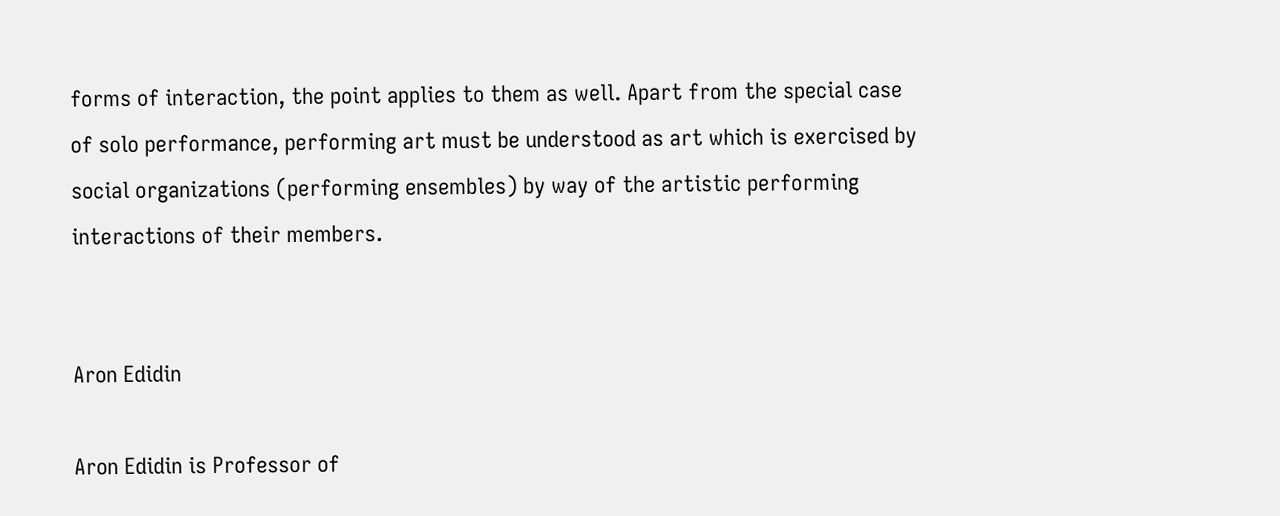forms of interaction, the point applies to them as well. Apart from the special case of solo performance, performing art must be understood as art which is exercised by social organizations (performing ensembles) by way of the artistic performing interactions of their members.


Aron Edidin

Aron Edidin is Professor of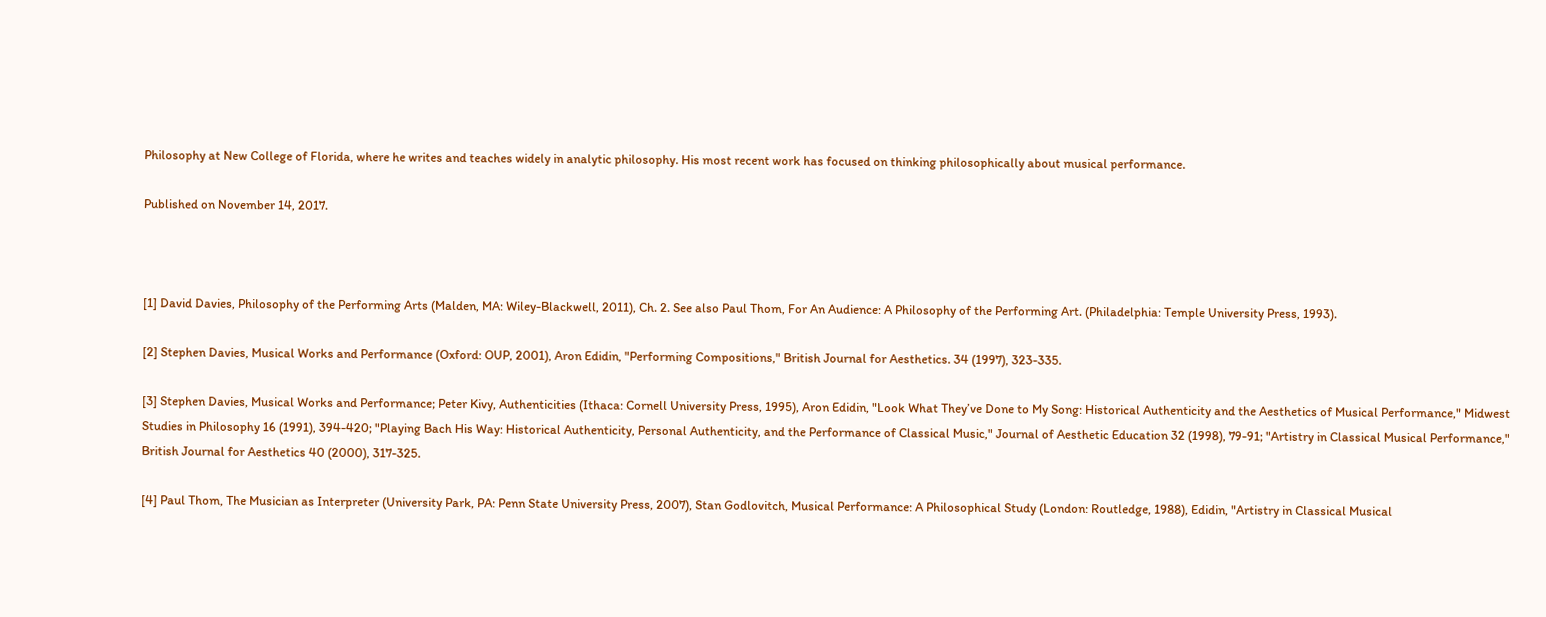Philosophy at New College of Florida, where he writes and teaches widely in analytic philosophy. His most recent work has focused on thinking philosophically about musical performance.

Published on November 14, 2017.



[1] David Davies, Philosophy of the Performing Arts (Malden, MA: Wiley-Blackwell, 2011), Ch. 2. See also Paul Thom, For An Audience: A Philosophy of the Performing Art. (Philadelphia: Temple University Press, 1993).

[2] Stephen Davies, Musical Works and Performance (Oxford: OUP, 2001), Aron Edidin, "Performing Compositions," British Journal for Aesthetics. 34 (1997), 323-335.

[3] Stephen Davies, Musical Works and Performance; Peter Kivy, Authenticities (Ithaca: Cornell University Press, 1995), Aron Edidin, "Look What They’ve Done to My Song: Historical Authenticity and the Aesthetics of Musical Performance," Midwest Studies in Philosophy 16 (1991), 394-420; "Playing Bach His Way: Historical Authenticity, Personal Authenticity, and the Performance of Classical Music," Journal of Aesthetic Education 32 (1998), 79-91; "Artistry in Classical Musical Performance," British Journal for Aesthetics 40 (2000), 317-325.

[4] Paul Thom, The Musician as Interpreter (University Park, PA: Penn State University Press, 2007), Stan Godlovitch, Musical Performance: A Philosophical Study (London: Routledge, 1988), Edidin, "Artistry in Classical Musical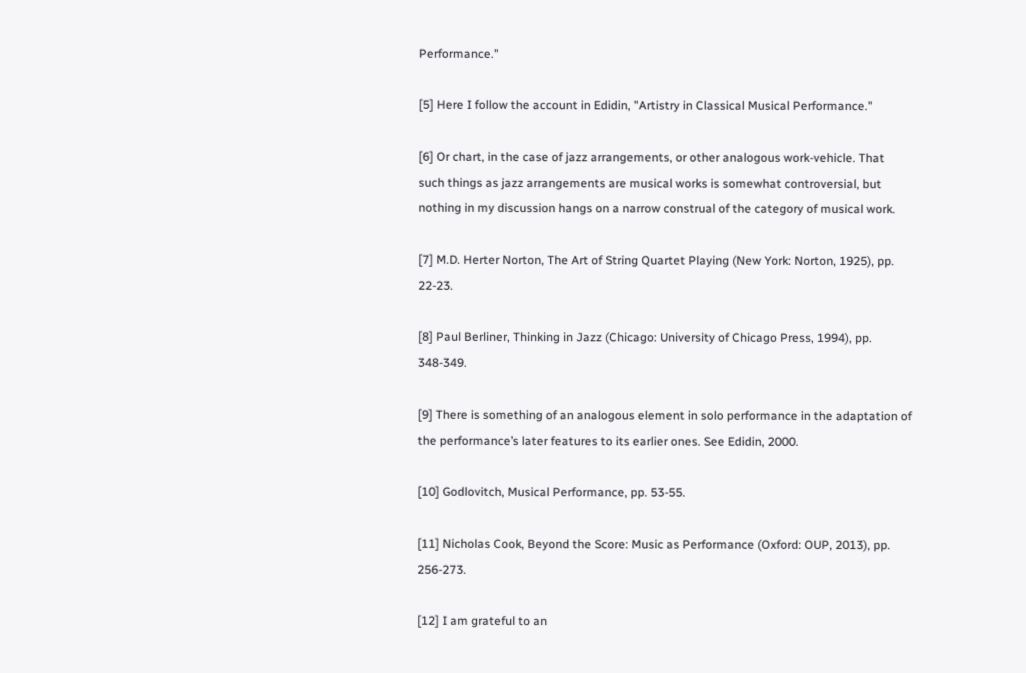Performance."

[5] Here I follow the account in Edidin, "Artistry in Classical Musical Performance."

[6] Or chart, in the case of jazz arrangements, or other analogous work-vehicle. That such things as jazz arrangements are musical works is somewhat controversial, but nothing in my discussion hangs on a narrow construal of the category of musical work.

[7] M.D. Herter Norton, The Art of String Quartet Playing (New York: Norton, 1925), pp. 22-23.

[8] Paul Berliner, Thinking in Jazz (Chicago: University of Chicago Press, 1994), pp. 348-349.

[9] There is something of an analogous element in solo performance in the adaptation of the performance’s later features to its earlier ones. See Edidin, 2000.

[10] Godlovitch, Musical Performance, pp. 53-55.

[11] Nicholas Cook, Beyond the Score: Music as Performance (Oxford: OUP, 2013), pp. 256-273.

[12] I am grateful to an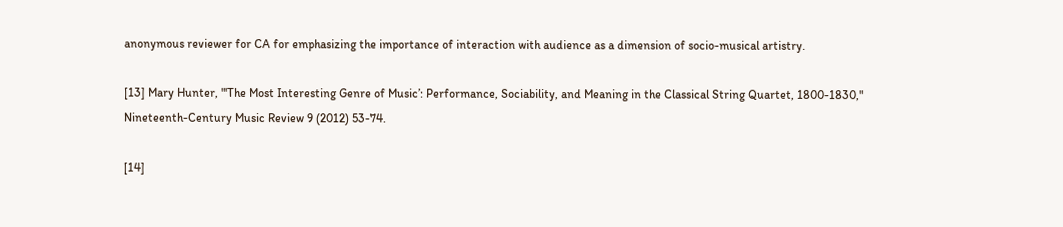anonymous reviewer for CA for emphasizing the importance of interaction with audience as a dimension of socio-musical artistry.

[13] Mary Hunter, "'The Most Interesting Genre of Music’: Performance, Sociability, and Meaning in the Classical String Quartet, 1800-1830," Nineteenth-Century Music Review 9 (2012) 53-74.

[14]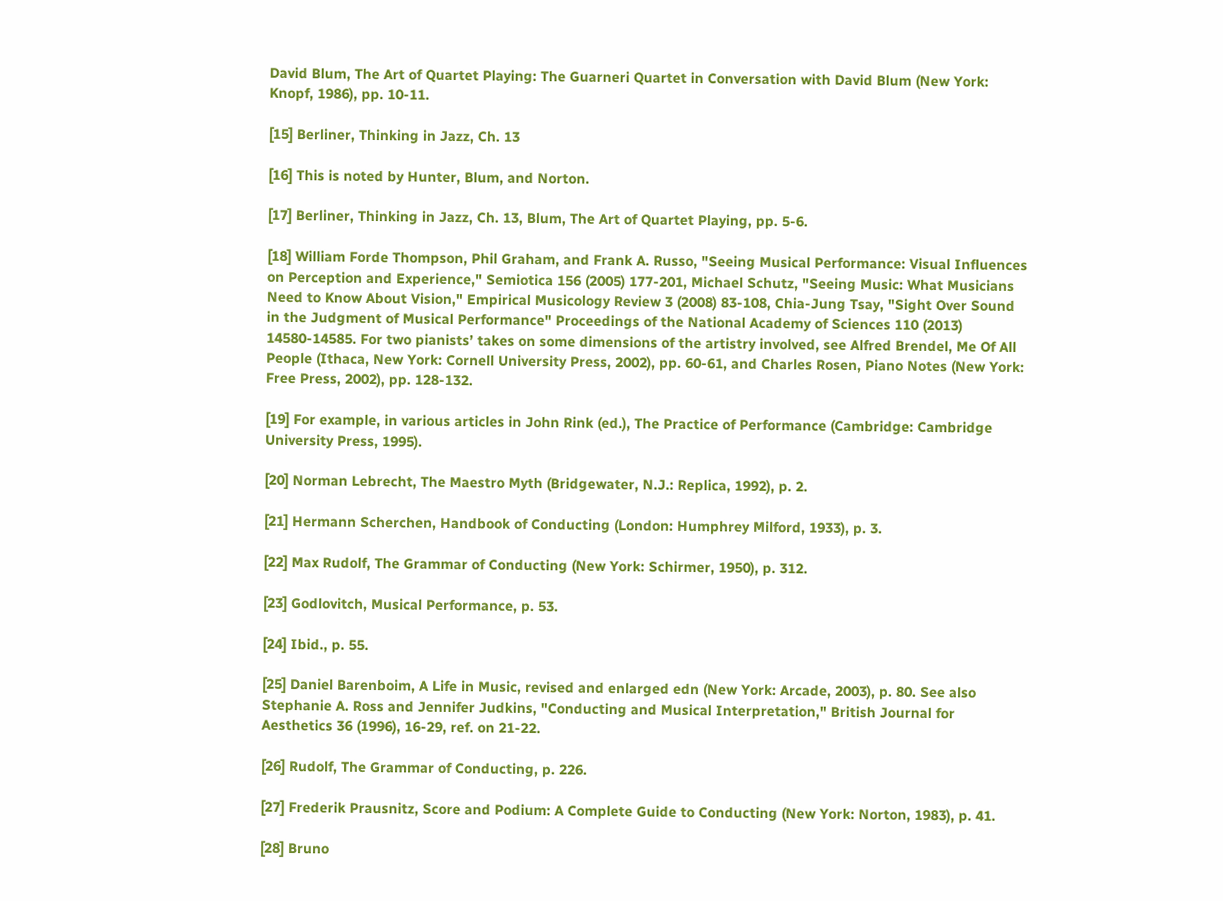David Blum, The Art of Quartet Playing: The Guarneri Quartet in Conversation with David Blum (New York: Knopf, 1986), pp. 10-11.

[15] Berliner, Thinking in Jazz, Ch. 13

[16] This is noted by Hunter, Blum, and Norton.

[17] Berliner, Thinking in Jazz, Ch. 13, Blum, The Art of Quartet Playing, pp. 5-6.

[18] William Forde Thompson, Phil Graham, and Frank A. Russo, "Seeing Musical Performance: Visual Influences on Perception and Experience," Semiotica 156 (2005) 177-201, Michael Schutz, "Seeing Music: What Musicians Need to Know About Vision," Empirical Musicology Review 3 (2008) 83-108, Chia-Jung Tsay, "Sight Over Sound in the Judgment of Musical Performance" Proceedings of the National Academy of Sciences 110 (2013) 14580-14585. For two pianists’ takes on some dimensions of the artistry involved, see Alfred Brendel, Me Of All People (Ithaca, New York: Cornell University Press, 2002), pp. 60-61, and Charles Rosen, Piano Notes (New York: Free Press, 2002), pp. 128-132.

[19] For example, in various articles in John Rink (ed.), The Practice of Performance (Cambridge: Cambridge University Press, 1995).

[20] Norman Lebrecht, The Maestro Myth (Bridgewater, N.J.: Replica, 1992), p. 2.

[21] Hermann Scherchen, Handbook of Conducting (London: Humphrey Milford, 1933), p. 3.

[22] Max Rudolf, The Grammar of Conducting (New York: Schirmer, 1950), p. 312.

[23] Godlovitch, Musical Performance, p. 53.

[24] Ibid., p. 55.

[25] Daniel Barenboim, A Life in Music, revised and enlarged edn (New York: Arcade, 2003), p. 80. See also Stephanie A. Ross and Jennifer Judkins, "Conducting and Musical Interpretation," British Journal for Aesthetics 36 (1996), 16-29, ref. on 21-22.

[26] Rudolf, The Grammar of Conducting, p. 226.

[27] Frederik Prausnitz, Score and Podium: A Complete Guide to Conducting (New York: Norton, 1983), p. 41.

[28] Bruno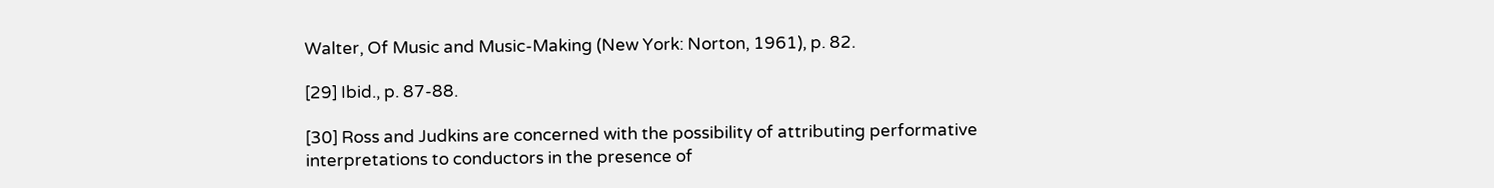Walter, Of Music and Music-Making (New York: Norton, 1961), p. 82.

[29] Ibid., p. 87-88.

[30] Ross and Judkins are concerned with the possibility of attributing performative interpretations to conductors in the presence of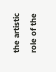the artistic role of the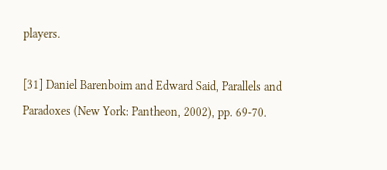players.

[31] Daniel Barenboim and Edward Said, Parallels and Paradoxes (New York: Pantheon, 2002), pp. 69-70.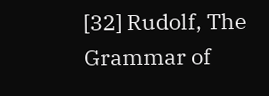[32] Rudolf, The Grammar of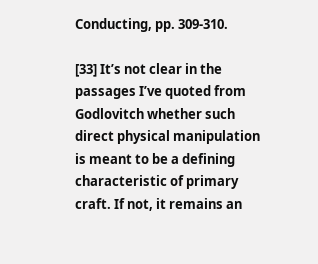Conducting, pp. 309-310.

[33] It’s not clear in the passages I’ve quoted from Godlovitch whether such direct physical manipulation is meant to be a defining characteristic of primary craft. If not, it remains an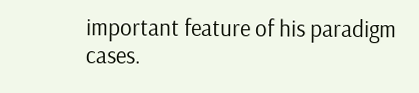important feature of his paradigm cases.